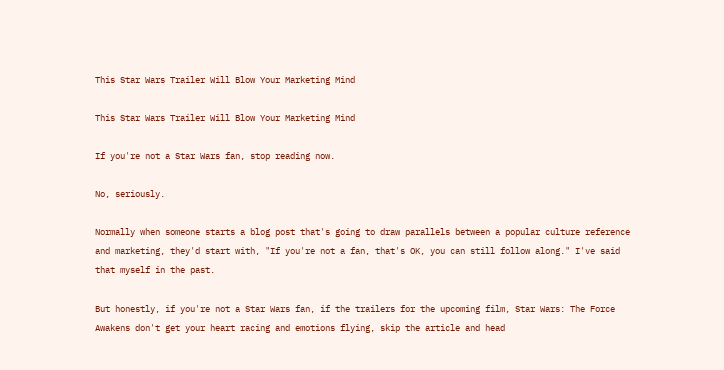This Star Wars Trailer Will Blow Your Marketing Mind

This Star Wars Trailer Will Blow Your Marketing Mind

If you're not a Star Wars fan, stop reading now.

No, seriously.

Normally when someone starts a blog post that's going to draw parallels between a popular culture reference and marketing, they'd start with, "If you're not a fan, that's OK, you can still follow along." I've said that myself in the past.

But honestly, if you're not a Star Wars fan, if the trailers for the upcoming film, Star Wars: The Force Awakens don't get your heart racing and emotions flying, skip the article and head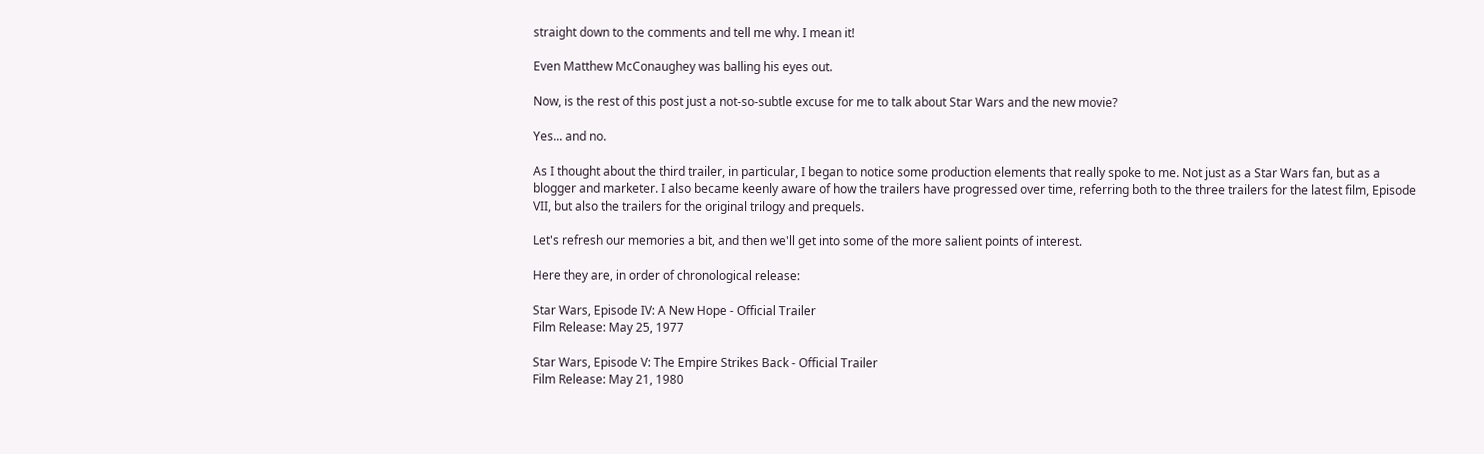straight down to the comments and tell me why. I mean it!

Even Matthew McConaughey was balling his eyes out.

Now, is the rest of this post just a not-so-subtle excuse for me to talk about Star Wars and the new movie?

Yes... and no.

As I thought about the third trailer, in particular, I began to notice some production elements that really spoke to me. Not just as a Star Wars fan, but as a blogger and marketer. I also became keenly aware of how the trailers have progressed over time, referring both to the three trailers for the latest film, Episode VII, but also the trailers for the original trilogy and prequels.

Let's refresh our memories a bit, and then we'll get into some of the more salient points of interest.

Here they are, in order of chronological release:

Star Wars, Episode IV: A New Hope - Official Trailer
Film Release: May 25, 1977

Star Wars, Episode V: The Empire Strikes Back - Official Trailer
Film Release: May 21, 1980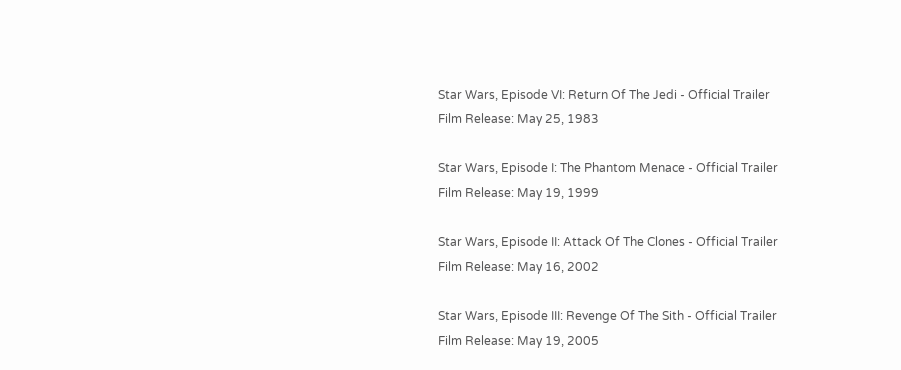Star Wars, Episode VI: Return Of The Jedi - Official Trailer
Film Release: May 25, 1983

Star Wars, Episode I: The Phantom Menace - Official Trailer
Film Release: May 19, 1999

Star Wars, Episode II: Attack Of The Clones - Official Trailer
Film Release: May 16, 2002

Star Wars, Episode III: Revenge Of The Sith - Official Trailer
Film Release: May 19, 2005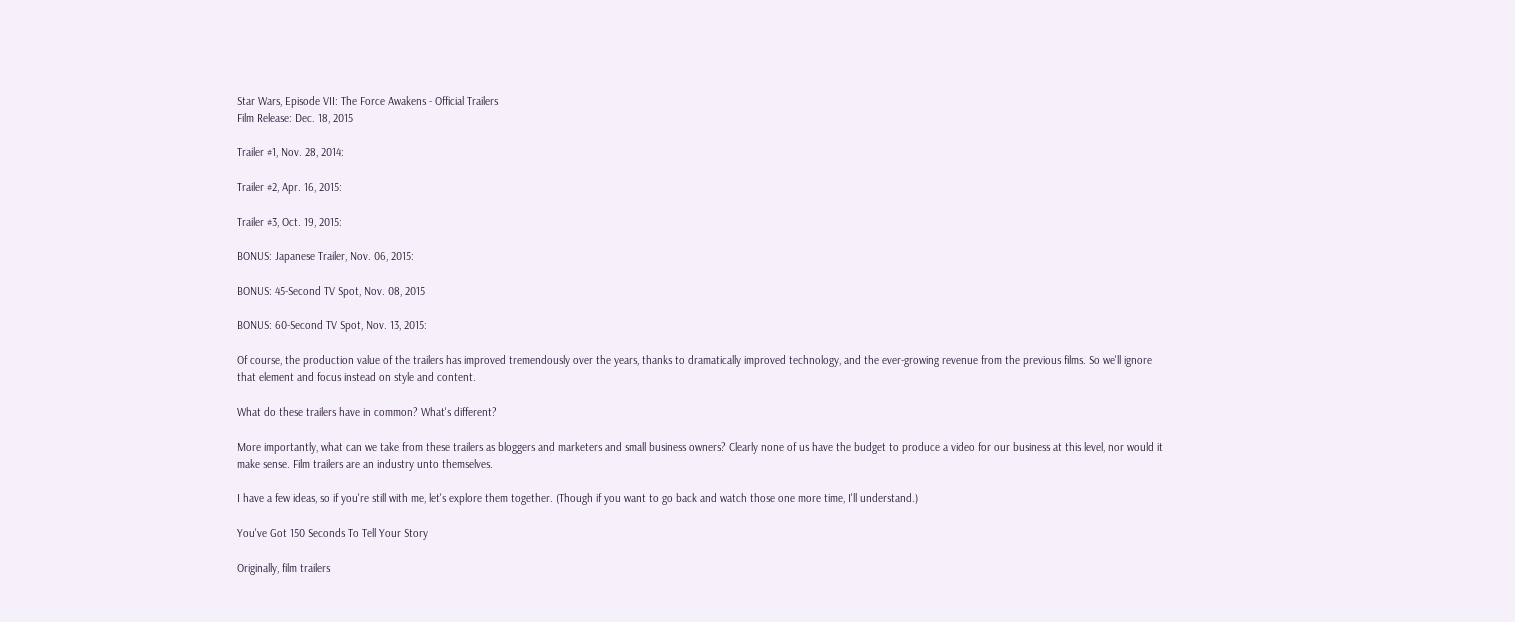Star Wars, Episode VII: The Force Awakens - Official Trailers
Film Release: Dec. 18, 2015

Trailer #1, Nov. 28, 2014:

Trailer #2, Apr. 16, 2015:

Trailer #3, Oct. 19, 2015:

BONUS: Japanese Trailer, Nov. 06, 2015:

BONUS: 45-Second TV Spot, Nov. 08, 2015

BONUS: 60-Second TV Spot, Nov. 13, 2015:

Of course, the production value of the trailers has improved tremendously over the years, thanks to dramatically improved technology, and the ever-growing revenue from the previous films. So we'll ignore that element and focus instead on style and content.

What do these trailers have in common? What's different?

More importantly, what can we take from these trailers as bloggers and marketers and small business owners? Clearly none of us have the budget to produce a video for our business at this level, nor would it make sense. Film trailers are an industry unto themselves.

I have a few ideas, so if you're still with me, let's explore them together. (Though if you want to go back and watch those one more time, I'll understand.)

You've Got 150 Seconds To Tell Your Story

Originally, film trailers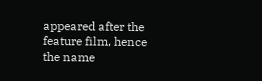appeared after the feature film, hence the name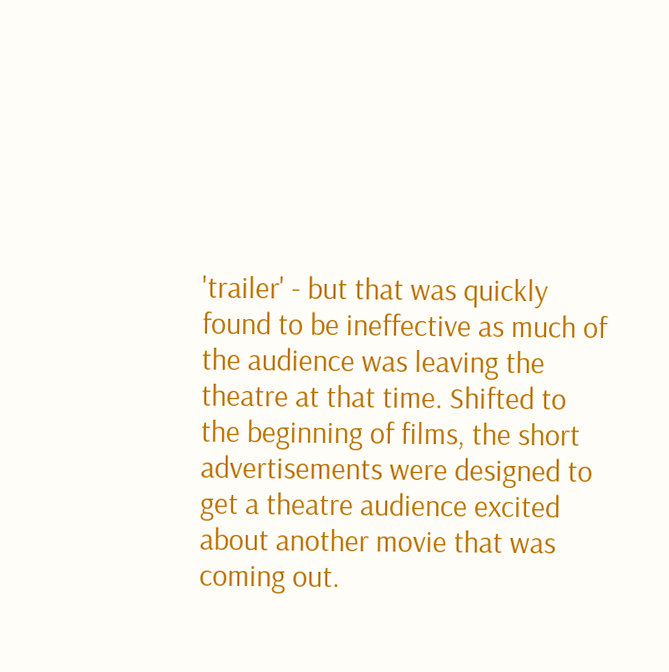'trailer' - but that was quickly found to be ineffective as much of the audience was leaving the theatre at that time. Shifted to the beginning of films, the short advertisements were designed to get a theatre audience excited about another movie that was coming out.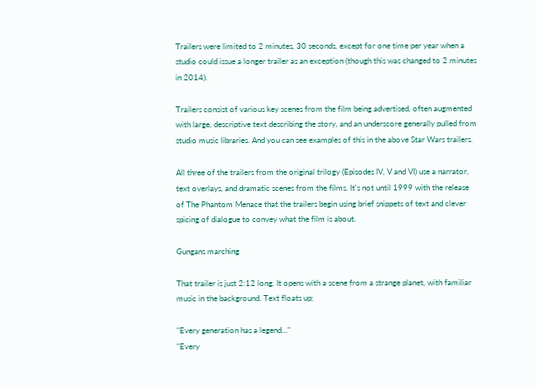Trailers were limited to 2 minutes, 30 seconds, except for one time per year when a studio could issue a longer trailer as an exception (though this was changed to 2 minutes in 2014).

Trailers consist of various key scenes from the film being advertised, often augmented with large, descriptive text describing the story, and an underscore generally pulled from studio music libraries. And you can see examples of this in the above Star Wars trailers.

All three of the trailers from the original trilogy (Episodes IV, V and VI) use a narrator, text overlays, and dramatic scenes from the films. It's not until 1999 with the release of The Phantom Menace that the trailers begin using brief snippets of text and clever spicing of dialogue to convey what the film is about.

Gungans marching

That trailer is just 2:12 long. It opens with a scene from a strange planet, with familiar music in the background. Text floats up:

"Every generation has a legend..."
"Every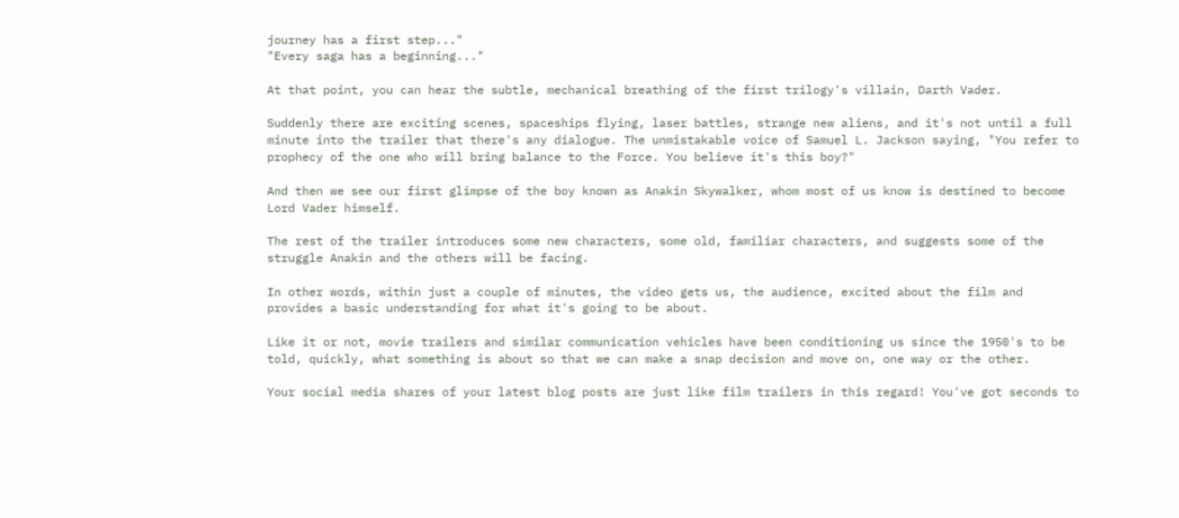journey has a first step..."
"Every saga has a beginning..."

At that point, you can hear the subtle, mechanical breathing of the first trilogy's villain, Darth Vader.

Suddenly there are exciting scenes, spaceships flying, laser battles, strange new aliens, and it's not until a full minute into the trailer that there's any dialogue. The unmistakable voice of Samuel L. Jackson saying, "You refer to prophecy of the one who will bring balance to the Force. You believe it's this boy?"

And then we see our first glimpse of the boy known as Anakin Skywalker, whom most of us know is destined to become Lord Vader himself.

The rest of the trailer introduces some new characters, some old, familiar characters, and suggests some of the struggle Anakin and the others will be facing.

In other words, within just a couple of minutes, the video gets us, the audience, excited about the film and provides a basic understanding for what it's going to be about.

Like it or not, movie trailers and similar communication vehicles have been conditioning us since the 1950's to be told, quickly, what something is about so that we can make a snap decision and move on, one way or the other.

Your social media shares of your latest blog posts are just like film trailers in this regard! You've got seconds to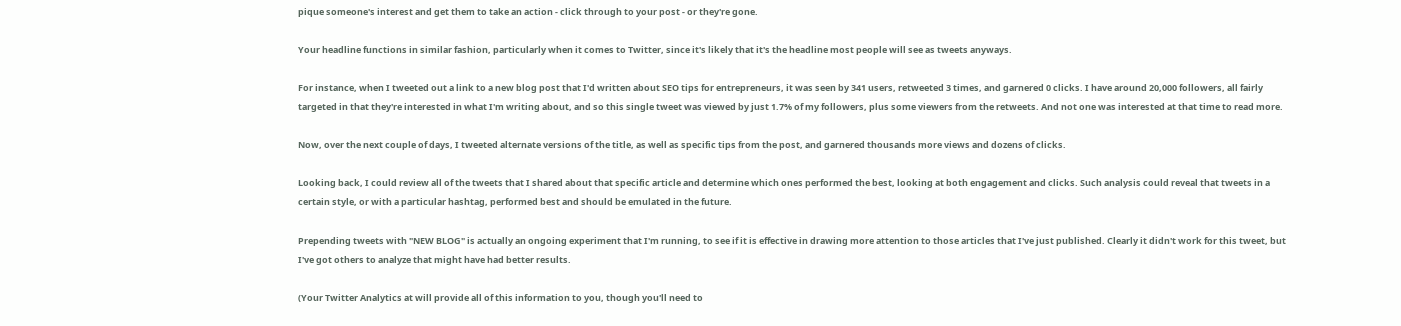pique someone's interest and get them to take an action - click through to your post - or they're gone.

Your headline functions in similar fashion, particularly when it comes to Twitter, since it's likely that it's the headline most people will see as tweets anyways.

For instance, when I tweeted out a link to a new blog post that I'd written about SEO tips for entrepreneurs, it was seen by 341 users, retweeted 3 times, and garnered 0 clicks. I have around 20,000 followers, all fairly targeted in that they're interested in what I'm writing about, and so this single tweet was viewed by just 1.7% of my followers, plus some viewers from the retweets. And not one was interested at that time to read more.

Now, over the next couple of days, I tweeted alternate versions of the title, as well as specific tips from the post, and garnered thousands more views and dozens of clicks.

Looking back, I could review all of the tweets that I shared about that specific article and determine which ones performed the best, looking at both engagement and clicks. Such analysis could reveal that tweets in a certain style, or with a particular hashtag, performed best and should be emulated in the future.

Prepending tweets with "NEW BLOG" is actually an ongoing experiment that I'm running, to see if it is effective in drawing more attention to those articles that I've just published. Clearly it didn't work for this tweet, but I've got others to analyze that might have had better results.

(Your Twitter Analytics at will provide all of this information to you, though you'll need to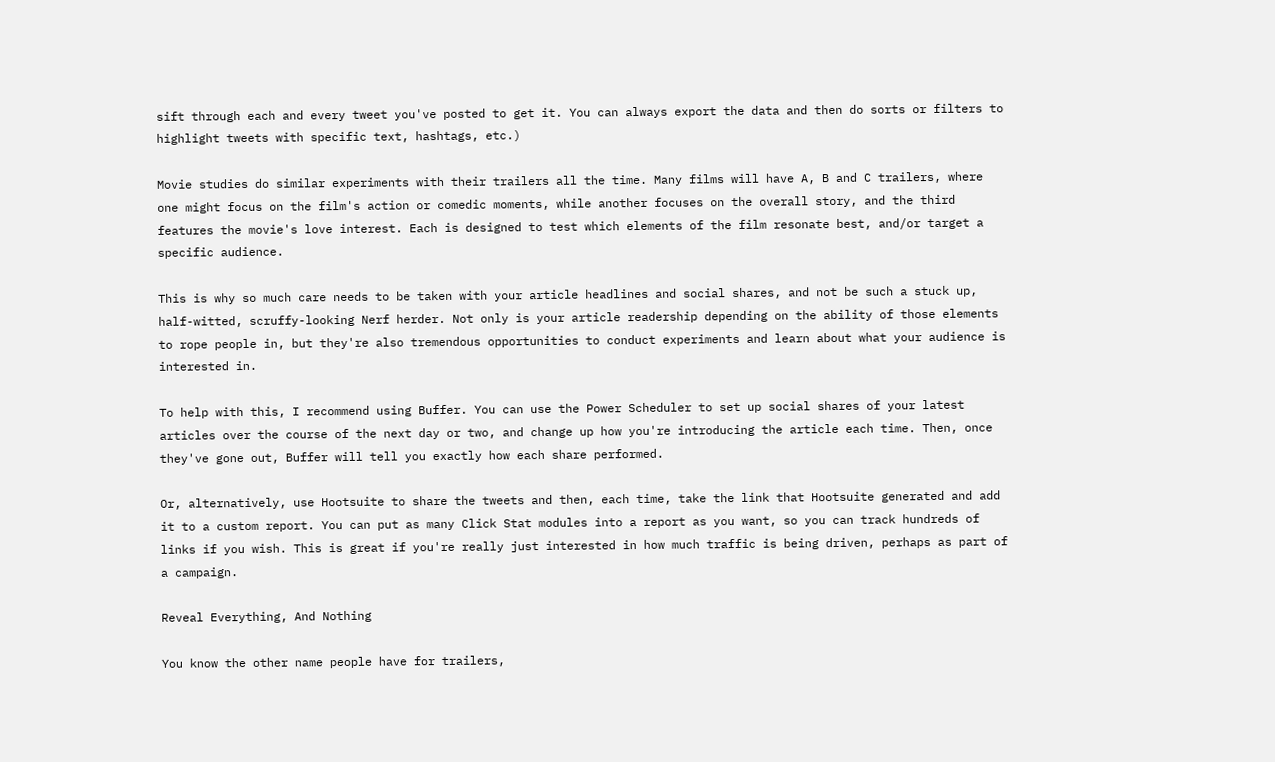sift through each and every tweet you've posted to get it. You can always export the data and then do sorts or filters to highlight tweets with specific text, hashtags, etc.)

Movie studies do similar experiments with their trailers all the time. Many films will have A, B and C trailers, where one might focus on the film's action or comedic moments, while another focuses on the overall story, and the third features the movie's love interest. Each is designed to test which elements of the film resonate best, and/or target a specific audience.

This is why so much care needs to be taken with your article headlines and social shares, and not be such a stuck up, half-witted, scruffy-looking Nerf herder. Not only is your article readership depending on the ability of those elements to rope people in, but they're also tremendous opportunities to conduct experiments and learn about what your audience is interested in.

To help with this, I recommend using Buffer. You can use the Power Scheduler to set up social shares of your latest articles over the course of the next day or two, and change up how you're introducing the article each time. Then, once they've gone out, Buffer will tell you exactly how each share performed.

Or, alternatively, use Hootsuite to share the tweets and then, each time, take the link that Hootsuite generated and add it to a custom report. You can put as many Click Stat modules into a report as you want, so you can track hundreds of links if you wish. This is great if you're really just interested in how much traffic is being driven, perhaps as part of a campaign.

Reveal Everything, And Nothing

You know the other name people have for trailers,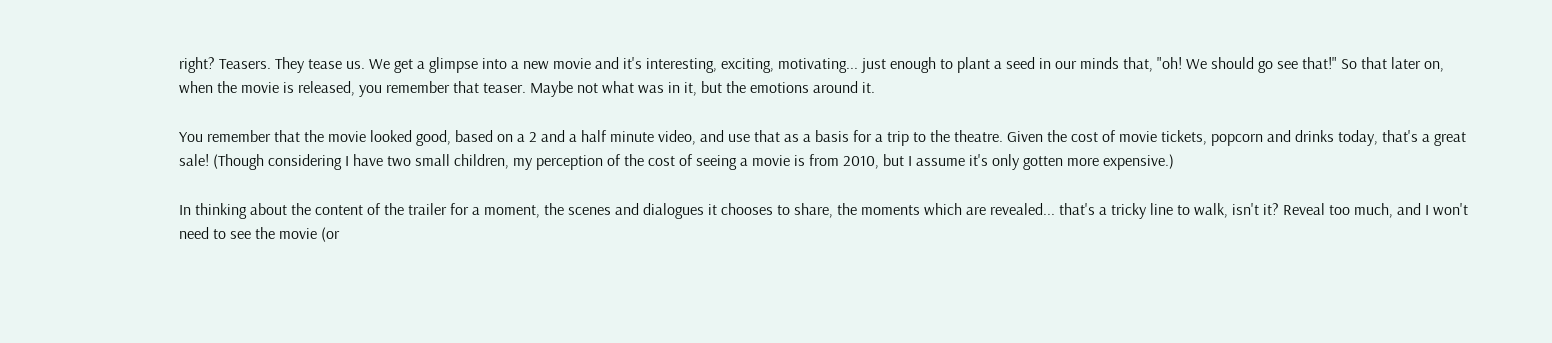right? Teasers. They tease us. We get a glimpse into a new movie and it's interesting, exciting, motivating... just enough to plant a seed in our minds that, "oh! We should go see that!" So that later on, when the movie is released, you remember that teaser. Maybe not what was in it, but the emotions around it.

You remember that the movie looked good, based on a 2 and a half minute video, and use that as a basis for a trip to the theatre. Given the cost of movie tickets, popcorn and drinks today, that's a great sale! (Though considering I have two small children, my perception of the cost of seeing a movie is from 2010, but I assume it's only gotten more expensive.)

In thinking about the content of the trailer for a moment, the scenes and dialogues it chooses to share, the moments which are revealed... that's a tricky line to walk, isn't it? Reveal too much, and I won't need to see the movie (or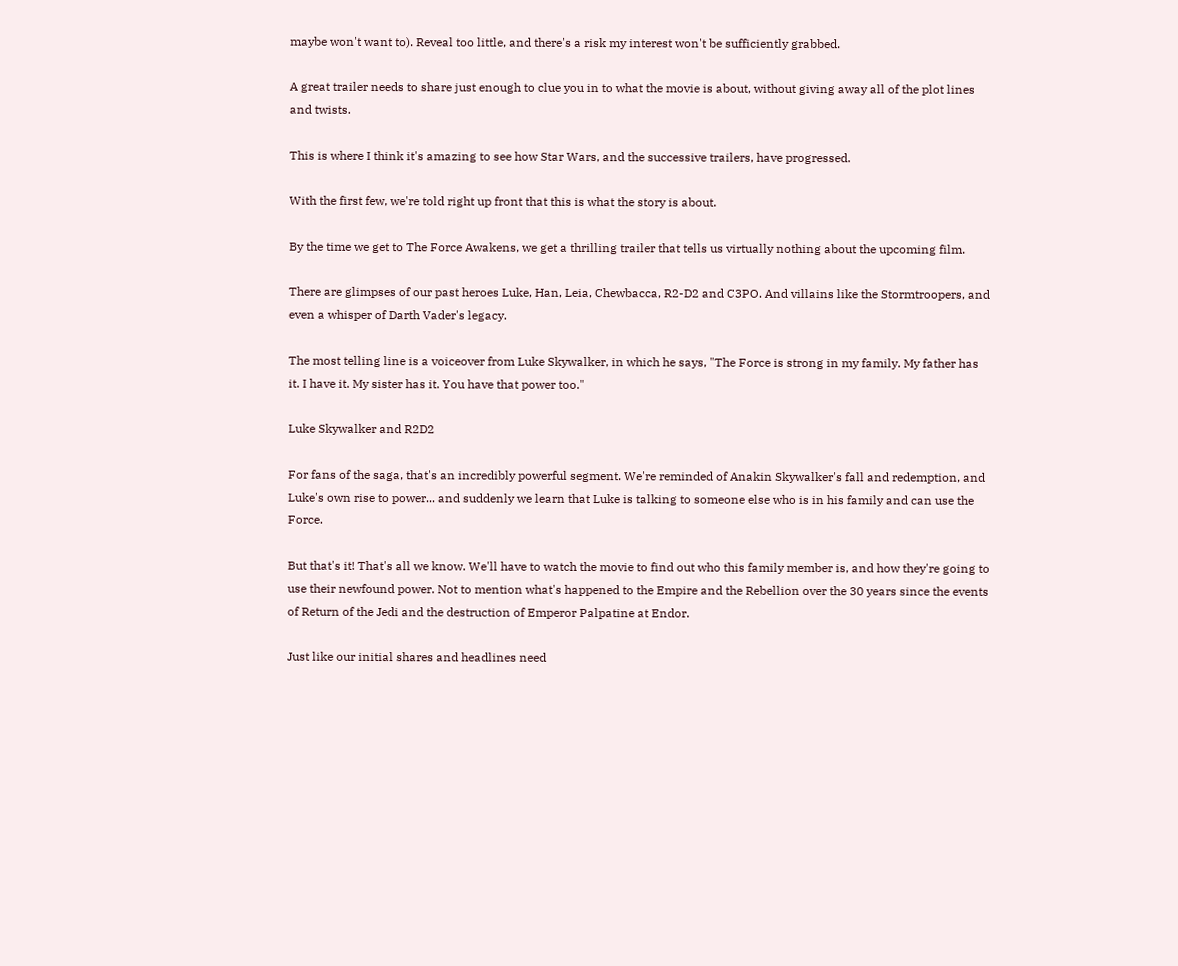maybe won't want to). Reveal too little, and there's a risk my interest won't be sufficiently grabbed.

A great trailer needs to share just enough to clue you in to what the movie is about, without giving away all of the plot lines and twists.

This is where I think it's amazing to see how Star Wars, and the successive trailers, have progressed.

With the first few, we're told right up front that this is what the story is about.

By the time we get to The Force Awakens, we get a thrilling trailer that tells us virtually nothing about the upcoming film.

There are glimpses of our past heroes Luke, Han, Leia, Chewbacca, R2-D2 and C3PO. And villains like the Stormtroopers, and even a whisper of Darth Vader's legacy.

The most telling line is a voiceover from Luke Skywalker, in which he says, "The Force is strong in my family. My father has it. I have it. My sister has it. You have that power too."

Luke Skywalker and R2D2

For fans of the saga, that's an incredibly powerful segment. We're reminded of Anakin Skywalker's fall and redemption, and Luke's own rise to power... and suddenly we learn that Luke is talking to someone else who is in his family and can use the Force.

But that's it! That's all we know. We'll have to watch the movie to find out who this family member is, and how they're going to use their newfound power. Not to mention what's happened to the Empire and the Rebellion over the 30 years since the events of Return of the Jedi and the destruction of Emperor Palpatine at Endor.

Just like our initial shares and headlines need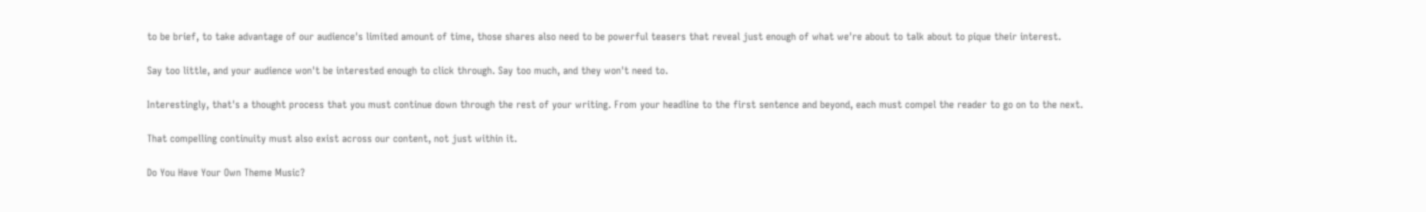to be brief, to take advantage of our audience's limited amount of time, those shares also need to be powerful teasers that reveal just enough of what we're about to talk about to pique their interest.

Say too little, and your audience won't be interested enough to click through. Say too much, and they won't need to.

Interestingly, that's a thought process that you must continue down through the rest of your writing. From your headline to the first sentence and beyond, each must compel the reader to go on to the next.

That compelling continuity must also exist across our content, not just within it.

Do You Have Your Own Theme Music?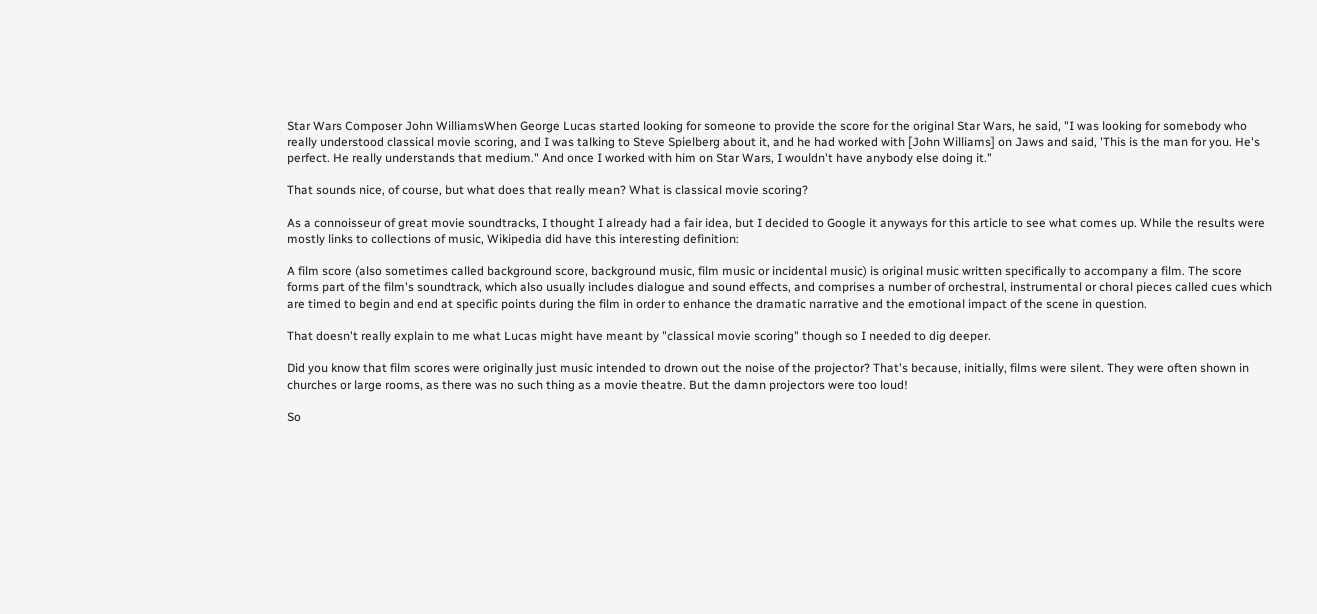Star Wars Composer John WilliamsWhen George Lucas started looking for someone to provide the score for the original Star Wars, he said, "I was looking for somebody who really understood classical movie scoring, and I was talking to Steve Spielberg about it, and he had worked with [John Williams] on Jaws and said, 'This is the man for you. He's perfect. He really understands that medium." And once I worked with him on Star Wars, I wouldn't have anybody else doing it."

That sounds nice, of course, but what does that really mean? What is classical movie scoring?

As a connoisseur of great movie soundtracks, I thought I already had a fair idea, but I decided to Google it anyways for this article to see what comes up. While the results were mostly links to collections of music, Wikipedia did have this interesting definition:

A film score (also sometimes called background score, background music, film music or incidental music) is original music written specifically to accompany a film. The score forms part of the film's soundtrack, which also usually includes dialogue and sound effects, and comprises a number of orchestral, instrumental or choral pieces called cues which are timed to begin and end at specific points during the film in order to enhance the dramatic narrative and the emotional impact of the scene in question.

That doesn't really explain to me what Lucas might have meant by "classical movie scoring" though so I needed to dig deeper.

Did you know that film scores were originally just music intended to drown out the noise of the projector? That's because, initially, films were silent. They were often shown in churches or large rooms, as there was no such thing as a movie theatre. But the damn projectors were too loud!

So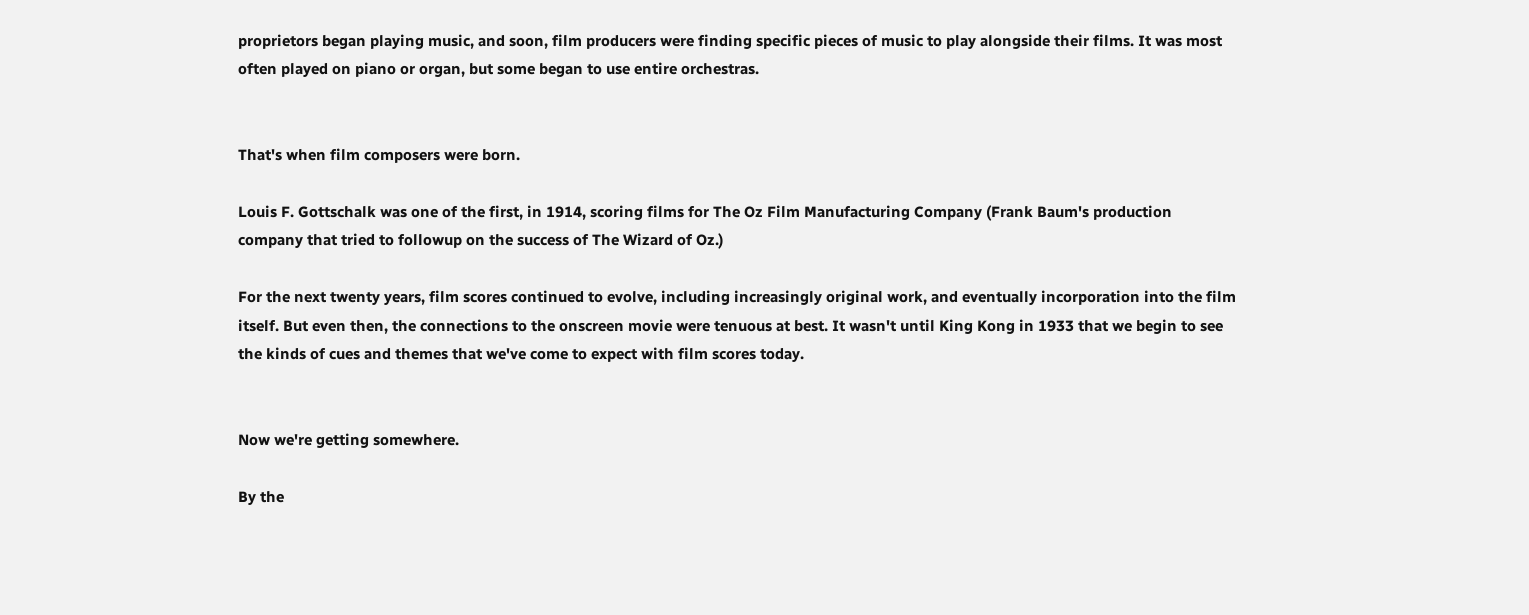proprietors began playing music, and soon, film producers were finding specific pieces of music to play alongside their films. It was most often played on piano or organ, but some began to use entire orchestras.


That's when film composers were born.

Louis F. Gottschalk was one of the first, in 1914, scoring films for The Oz Film Manufacturing Company (Frank Baum's production company that tried to followup on the success of The Wizard of Oz.)

For the next twenty years, film scores continued to evolve, including increasingly original work, and eventually incorporation into the film itself. But even then, the connections to the onscreen movie were tenuous at best. It wasn't until King Kong in 1933 that we begin to see the kinds of cues and themes that we've come to expect with film scores today.


Now we're getting somewhere.

By the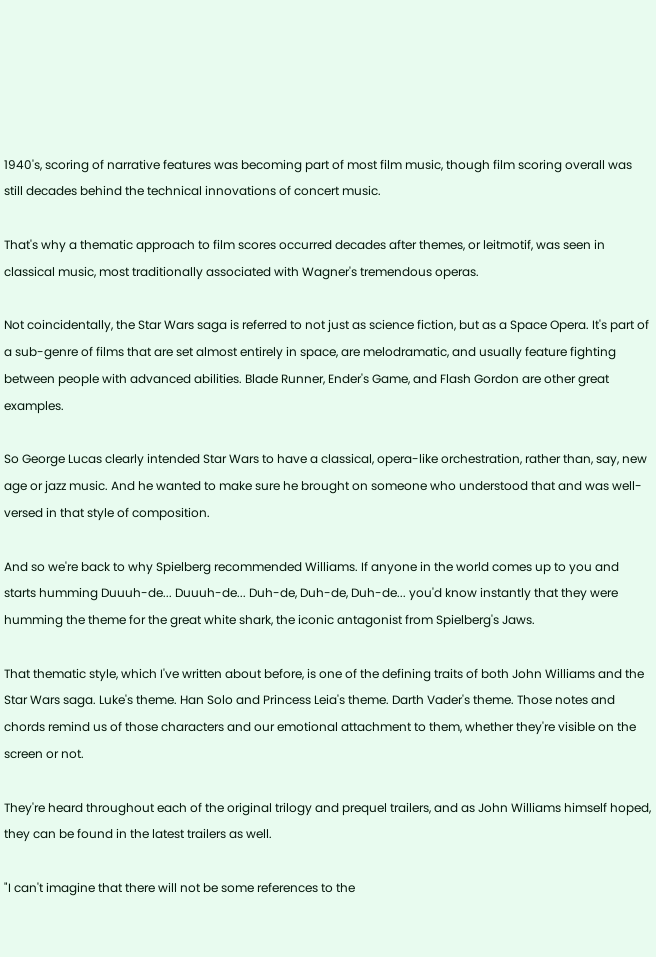1940's, scoring of narrative features was becoming part of most film music, though film scoring overall was still decades behind the technical innovations of concert music.

That's why a thematic approach to film scores occurred decades after themes, or leitmotif, was seen in classical music, most traditionally associated with Wagner's tremendous operas.

Not coincidentally, the Star Wars saga is referred to not just as science fiction, but as a Space Opera. It's part of a sub-genre of films that are set almost entirely in space, are melodramatic, and usually feature fighting between people with advanced abilities. Blade Runner, Ender's Game, and Flash Gordon are other great examples.

So George Lucas clearly intended Star Wars to have a classical, opera-like orchestration, rather than, say, new age or jazz music. And he wanted to make sure he brought on someone who understood that and was well-versed in that style of composition.

And so we're back to why Spielberg recommended Williams. If anyone in the world comes up to you and starts humming Duuuh-de... Duuuh-de... Duh-de, Duh-de, Duh-de... you'd know instantly that they were humming the theme for the great white shark, the iconic antagonist from Spielberg's Jaws.

That thematic style, which I've written about before, is one of the defining traits of both John Williams and the Star Wars saga. Luke's theme. Han Solo and Princess Leia's theme. Darth Vader's theme. Those notes and chords remind us of those characters and our emotional attachment to them, whether they're visible on the screen or not.

They're heard throughout each of the original trilogy and prequel trailers, and as John Williams himself hoped, they can be found in the latest trailers as well.

"I can't imagine that there will not be some references to the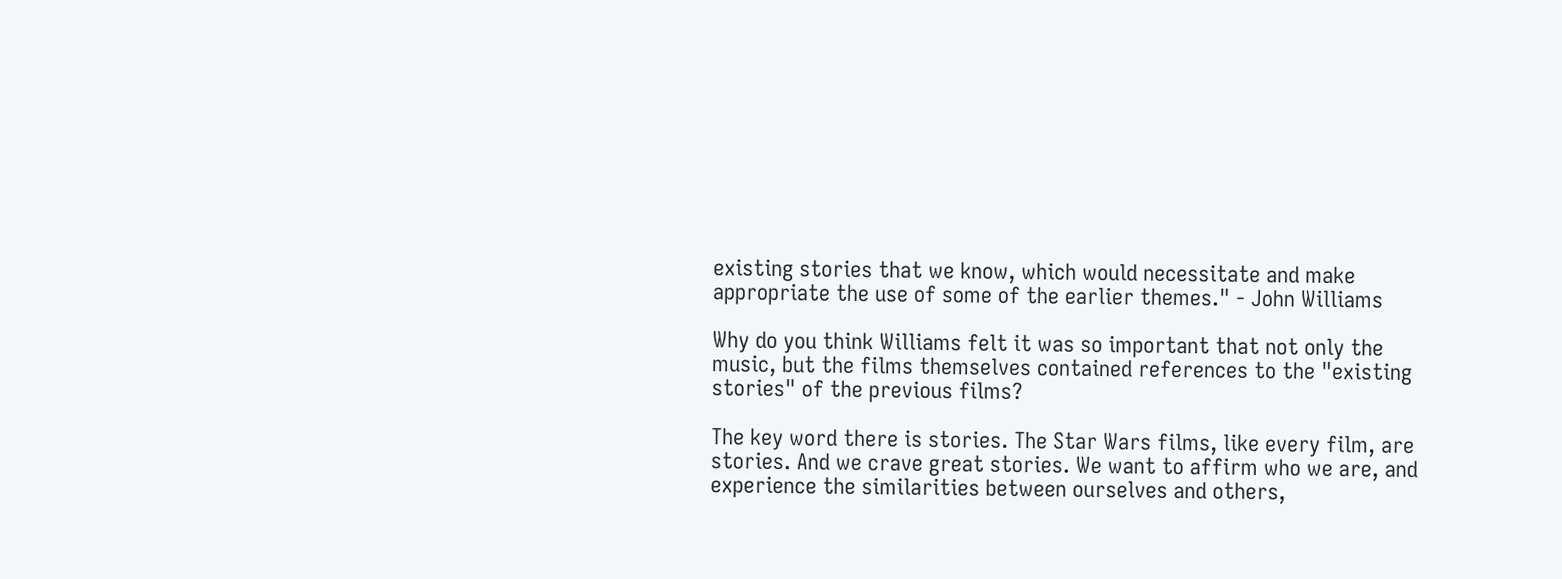existing stories that we know, which would necessitate and make appropriate the use of some of the earlier themes." - John Williams

Why do you think Williams felt it was so important that not only the music, but the films themselves contained references to the "existing stories" of the previous films?

The key word there is stories. The Star Wars films, like every film, are stories. And we crave great stories. We want to affirm who we are, and experience the similarities between ourselves and others,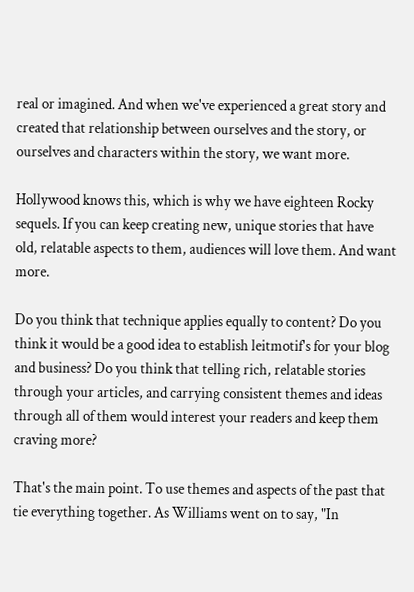real or imagined. And when we've experienced a great story and created that relationship between ourselves and the story, or ourselves and characters within the story, we want more.

Hollywood knows this, which is why we have eighteen Rocky sequels. If you can keep creating new, unique stories that have old, relatable aspects to them, audiences will love them. And want more.

Do you think that technique applies equally to content? Do you think it would be a good idea to establish leitmotif's for your blog and business? Do you think that telling rich, relatable stories through your articles, and carrying consistent themes and ideas through all of them would interest your readers and keep them craving more?

That's the main point. To use themes and aspects of the past that tie everything together. As Williams went on to say, "In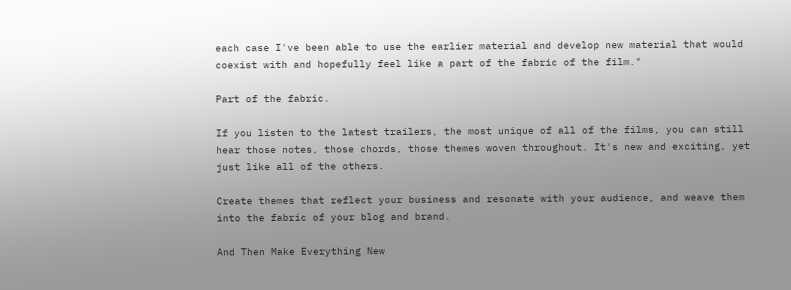each case I've been able to use the earlier material and develop new material that would coexist with and hopefully feel like a part of the fabric of the film."

Part of the fabric.

If you listen to the latest trailers, the most unique of all of the films, you can still hear those notes, those chords, those themes woven throughout. It's new and exciting, yet just like all of the others.

Create themes that reflect your business and resonate with your audience, and weave them into the fabric of your blog and brand.

And Then Make Everything New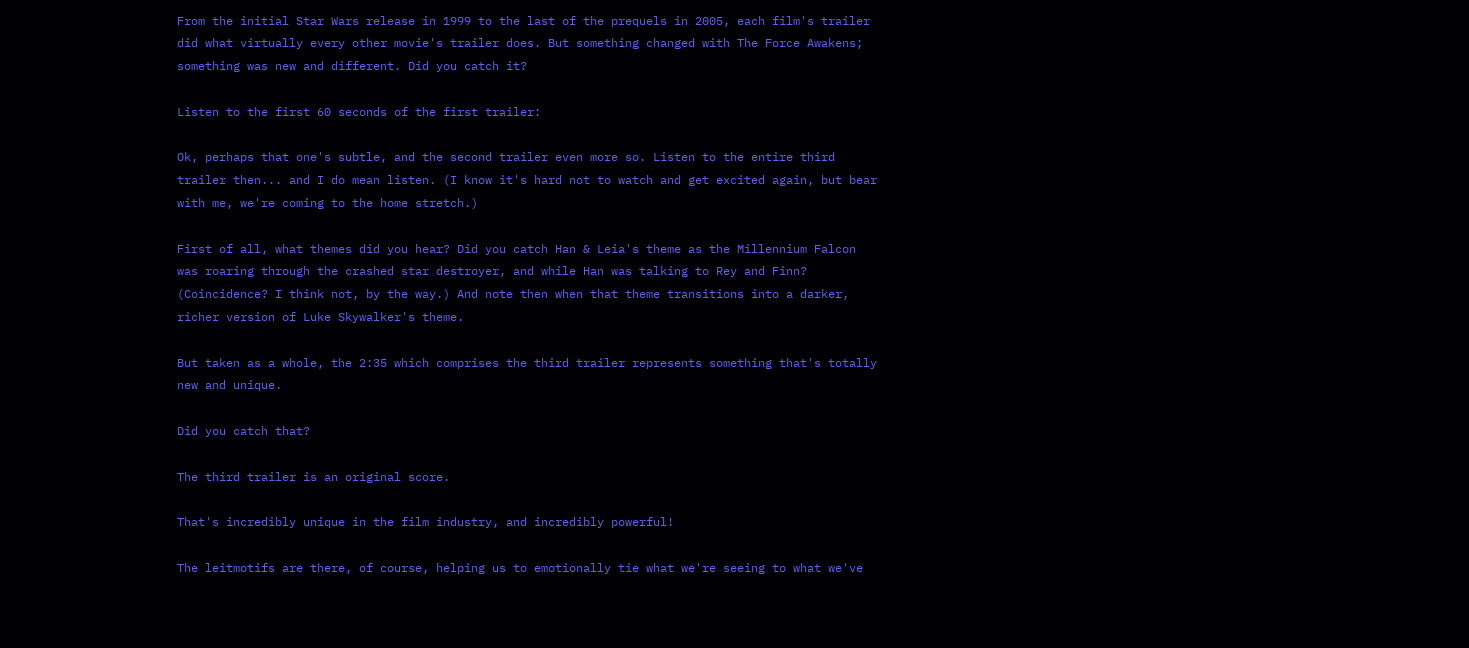From the initial Star Wars release in 1999 to the last of the prequels in 2005, each film's trailer did what virtually every other movie's trailer does. But something changed with The Force Awakens; something was new and different. Did you catch it?

Listen to the first 60 seconds of the first trailer:

Ok, perhaps that one's subtle, and the second trailer even more so. Listen to the entire third trailer then... and I do mean listen. (I know it's hard not to watch and get excited again, but bear with me, we're coming to the home stretch.)

First of all, what themes did you hear? Did you catch Han & Leia's theme as the Millennium Falcon was roaring through the crashed star destroyer, and while Han was talking to Rey and Finn? (Coincidence? I think not, by the way.) And note then when that theme transitions into a darker, richer version of Luke Skywalker's theme.

But taken as a whole, the 2:35 which comprises the third trailer represents something that's totally new and unique.

Did you catch that?

The third trailer is an original score.

That's incredibly unique in the film industry, and incredibly powerful!

The leitmotifs are there, of course, helping us to emotionally tie what we're seeing to what we've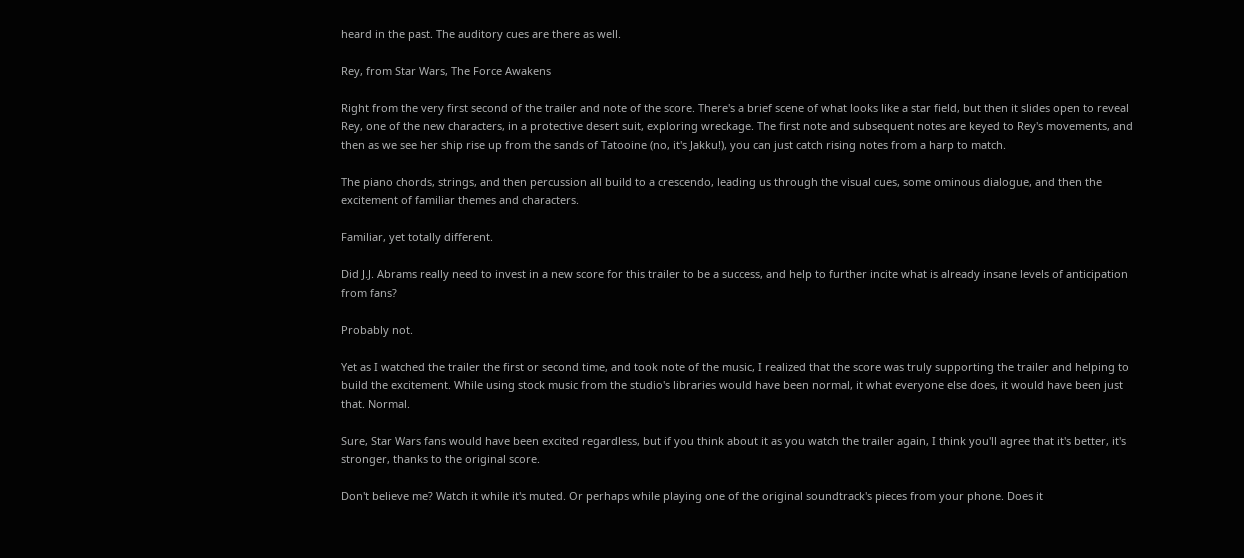heard in the past. The auditory cues are there as well.

Rey, from Star Wars, The Force Awakens

Right from the very first second of the trailer and note of the score. There's a brief scene of what looks like a star field, but then it slides open to reveal Rey, one of the new characters, in a protective desert suit, exploring wreckage. The first note and subsequent notes are keyed to Rey's movements, and then as we see her ship rise up from the sands of Tatooine (no, it's Jakku!), you can just catch rising notes from a harp to match.

The piano chords, strings, and then percussion all build to a crescendo, leading us through the visual cues, some ominous dialogue, and then the excitement of familiar themes and characters.

Familiar, yet totally different.

Did J.J. Abrams really need to invest in a new score for this trailer to be a success, and help to further incite what is already insane levels of anticipation from fans?

Probably not.

Yet as I watched the trailer the first or second time, and took note of the music, I realized that the score was truly supporting the trailer and helping to build the excitement. While using stock music from the studio's libraries would have been normal, it what everyone else does, it would have been just that. Normal.

Sure, Star Wars fans would have been excited regardless, but if you think about it as you watch the trailer again, I think you'll agree that it's better, it's stronger, thanks to the original score.

Don't believe me? Watch it while it's muted. Or perhaps while playing one of the original soundtrack's pieces from your phone. Does it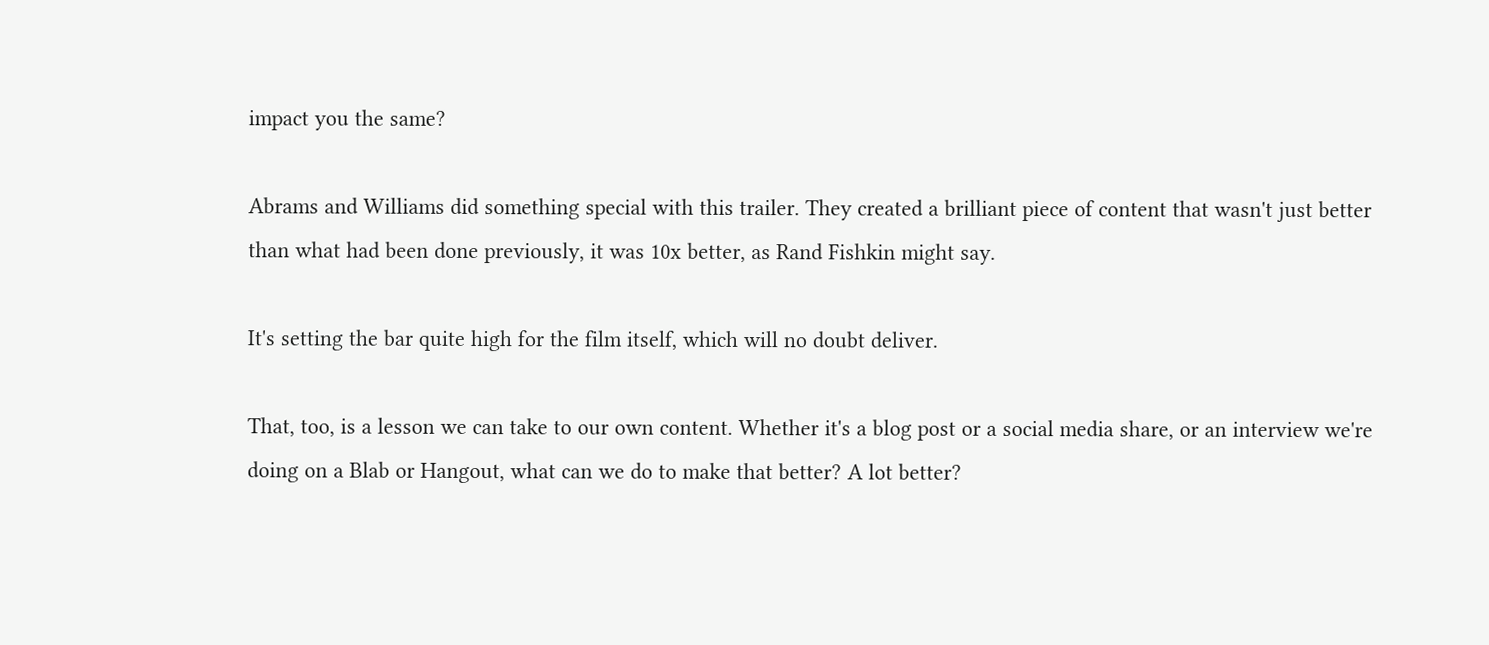impact you the same?

Abrams and Williams did something special with this trailer. They created a brilliant piece of content that wasn't just better than what had been done previously, it was 10x better, as Rand Fishkin might say.

It's setting the bar quite high for the film itself, which will no doubt deliver.

That, too, is a lesson we can take to our own content. Whether it's a blog post or a social media share, or an interview we're doing on a Blab or Hangout, what can we do to make that better? A lot better?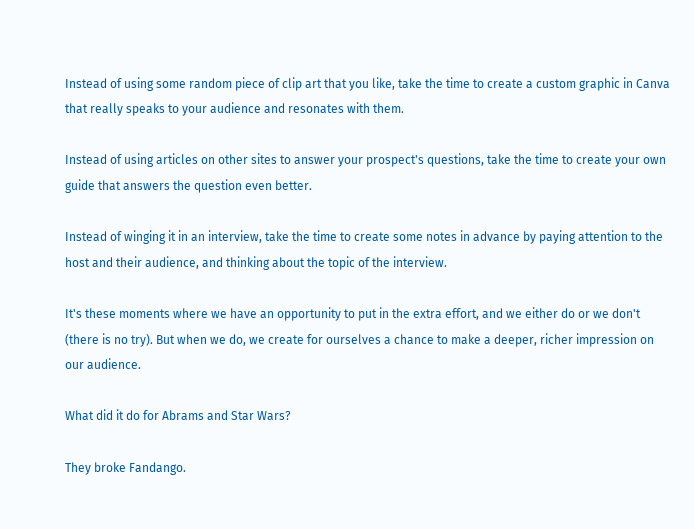Instead of using some random piece of clip art that you like, take the time to create a custom graphic in Canva that really speaks to your audience and resonates with them.

Instead of using articles on other sites to answer your prospect's questions, take the time to create your own guide that answers the question even better.

Instead of winging it in an interview, take the time to create some notes in advance by paying attention to the host and their audience, and thinking about the topic of the interview.

It's these moments where we have an opportunity to put in the extra effort, and we either do or we don't (there is no try). But when we do, we create for ourselves a chance to make a deeper, richer impression on our audience.

What did it do for Abrams and Star Wars?

They broke Fandango.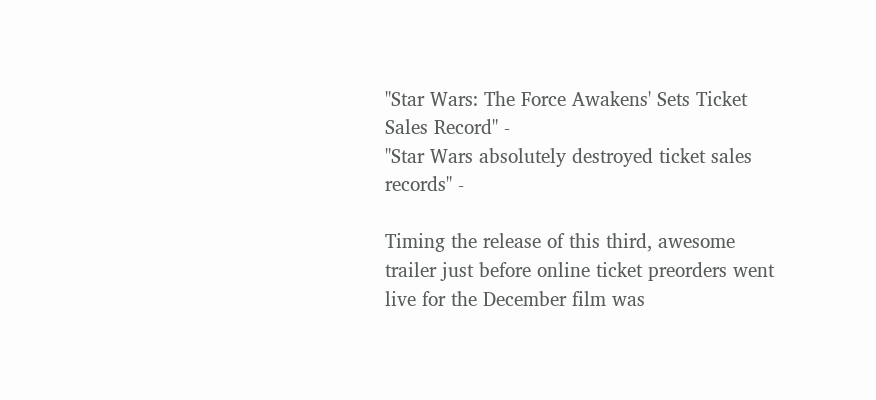"Star Wars: The Force Awakens' Sets Ticket Sales Record" -
"Star Wars absolutely destroyed ticket sales records" -

Timing the release of this third, awesome trailer just before online ticket preorders went live for the December film was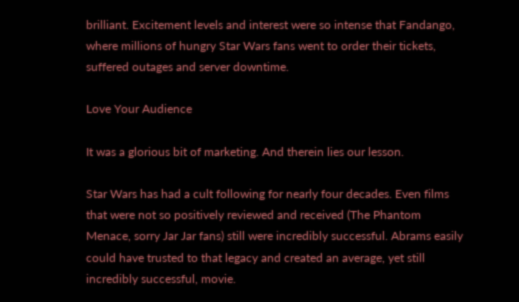brilliant. Excitement levels and interest were so intense that Fandango, where millions of hungry Star Wars fans went to order their tickets, suffered outages and server downtime.

Love Your Audience

It was a glorious bit of marketing. And therein lies our lesson.

Star Wars has had a cult following for nearly four decades. Even films that were not so positively reviewed and received (The Phantom Menace, sorry Jar Jar fans) still were incredibly successful. Abrams easily could have trusted to that legacy and created an average, yet still incredibly successful, movie.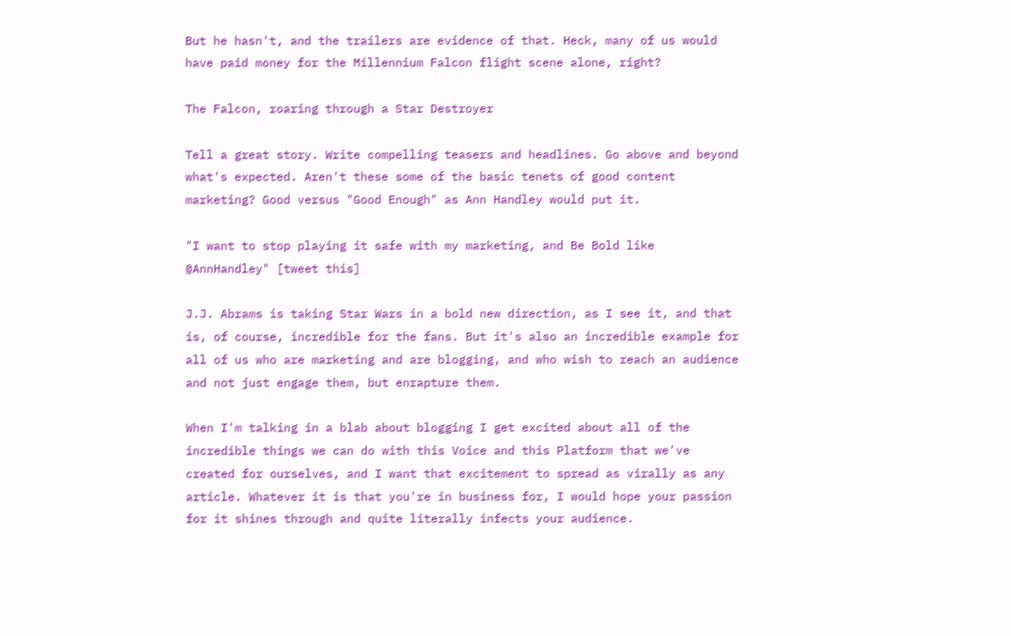But he hasn't, and the trailers are evidence of that. Heck, many of us would have paid money for the Millennium Falcon flight scene alone, right?

The Falcon, roaring through a Star Destroyer

Tell a great story. Write compelling teasers and headlines. Go above and beyond what's expected. Aren't these some of the basic tenets of good content marketing? Good versus "Good Enough" as Ann Handley would put it.

"I want to stop playing it safe with my marketing, and Be Bold like @AnnHandley" [tweet this]

J.J. Abrams is taking Star Wars in a bold new direction, as I see it, and that is, of course, incredible for the fans. But it's also an incredible example for all of us who are marketing and are blogging, and who wish to reach an audience and not just engage them, but enrapture them.

When I'm talking in a blab about blogging I get excited about all of the incredible things we can do with this Voice and this Platform that we've created for ourselves, and I want that excitement to spread as virally as any article. Whatever it is that you're in business for, I would hope your passion for it shines through and quite literally infects your audience.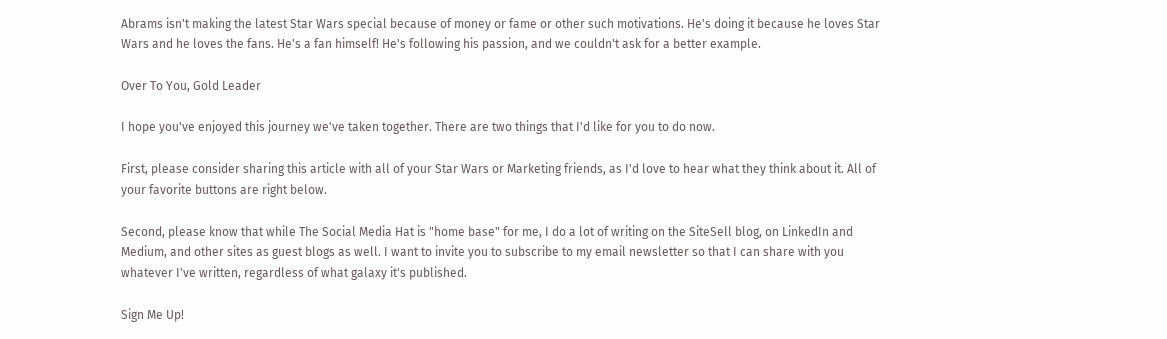Abrams isn't making the latest Star Wars special because of money or fame or other such motivations. He's doing it because he loves Star Wars and he loves the fans. He's a fan himself! He's following his passion, and we couldn't ask for a better example.

Over To You, Gold Leader

I hope you've enjoyed this journey we've taken together. There are two things that I'd like for you to do now.

First, please consider sharing this article with all of your Star Wars or Marketing friends, as I'd love to hear what they think about it. All of your favorite buttons are right below.

Second, please know that while The Social Media Hat is "home base" for me, I do a lot of writing on the SiteSell blog, on LinkedIn and Medium, and other sites as guest blogs as well. I want to invite you to subscribe to my email newsletter so that I can share with you whatever I've written, regardless of what galaxy it's published.

Sign Me Up!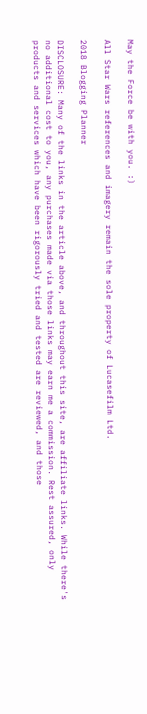May the Force be with you. :)

All Star Wars references and imagery remain the sole property of Lucasefilm Ltd.

2018 Blogging Planner

DISCLOSURE: Many of the links in the article above, and throughout this site, are affiliate links. While there's no additional cost to you, any purchases made via those links may earn me a commission. Rest assured, only products and services which have been rigorously tried and tested are reviewed, and those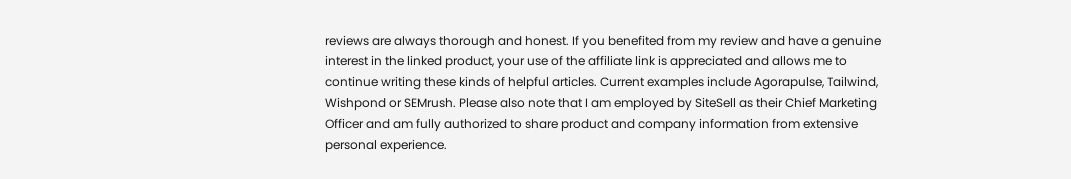reviews are always thorough and honest. If you benefited from my review and have a genuine interest in the linked product, your use of the affiliate link is appreciated and allows me to continue writing these kinds of helpful articles. Current examples include Agorapulse, Tailwind, Wishpond or SEMrush. Please also note that I am employed by SiteSell as their Chief Marketing Officer and am fully authorized to share product and company information from extensive personal experience.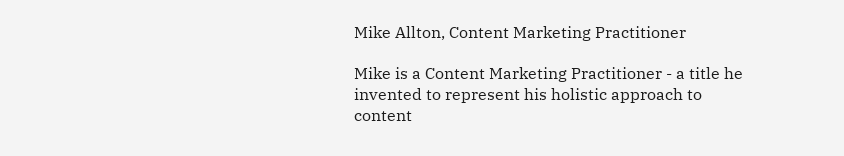Mike Allton, Content Marketing Practitioner

Mike is a Content Marketing Practitioner - a title he invented to represent his holistic approach to content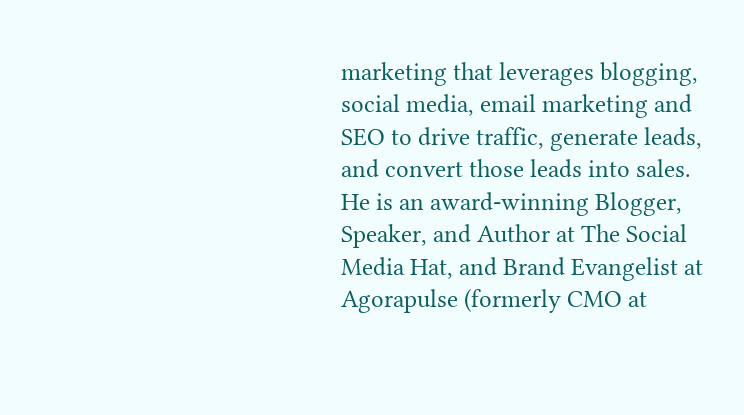marketing that leverages blogging, social media, email marketing and SEO to drive traffic, generate leads, and convert those leads into sales. He is an award-winning Blogger, Speaker, and Author at The Social Media Hat, and Brand Evangelist at Agorapulse (formerly CMO at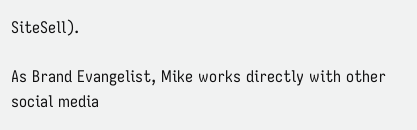SiteSell).

As Brand Evangelist, Mike works directly with other social media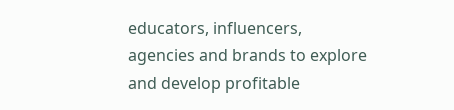educators, influencers, agencies and brands to explore and develop profitable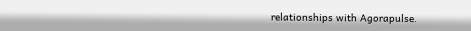relationships with Agorapulse.